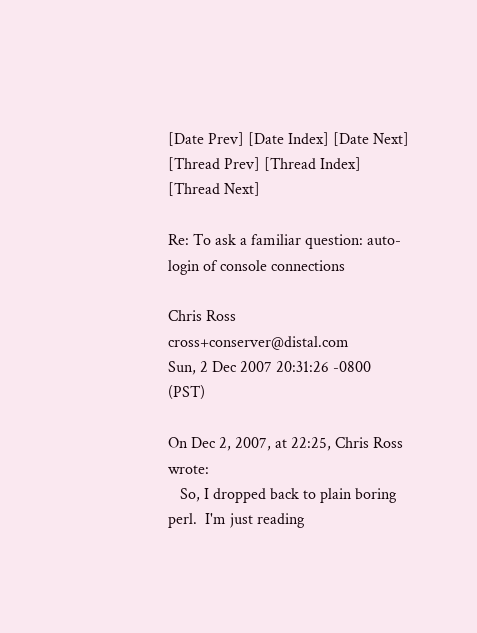[Date Prev] [Date Index] [Date Next] [Thread Prev] [Thread Index] [Thread Next]

Re: To ask a familiar question: auto-login of console connections

Chris Ross cross+conserver@distal.com
Sun, 2 Dec 2007 20:31:26 -0800 (PST)

On Dec 2, 2007, at 22:25, Chris Ross wrote:
   So, I dropped back to plain boring perl.  I'm just reading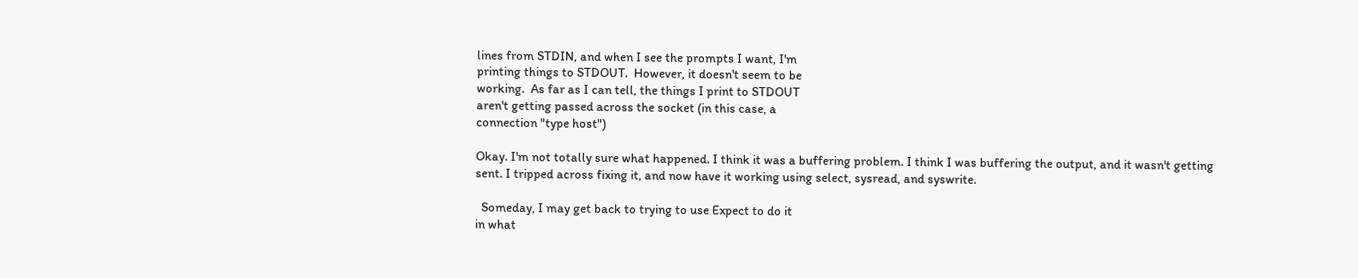lines from STDIN, and when I see the prompts I want, I'm
printing things to STDOUT.  However, it doesn't seem to be
working.  As far as I can tell, the things I print to STDOUT
aren't getting passed across the socket (in this case, a
connection "type host")

Okay. I'm not totally sure what happened. I think it was a buffering problem. I think I was buffering the output, and it wasn't getting sent. I tripped across fixing it, and now have it working using select, sysread, and syswrite.

  Someday, I may get back to trying to use Expect to do it
in what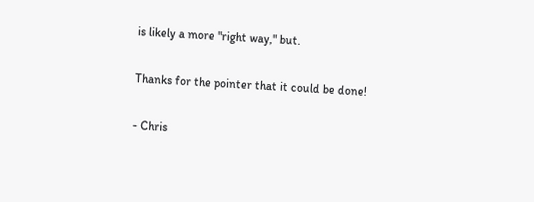is likely a more "right way," but.

Thanks for the pointer that it could be done!

- Chris